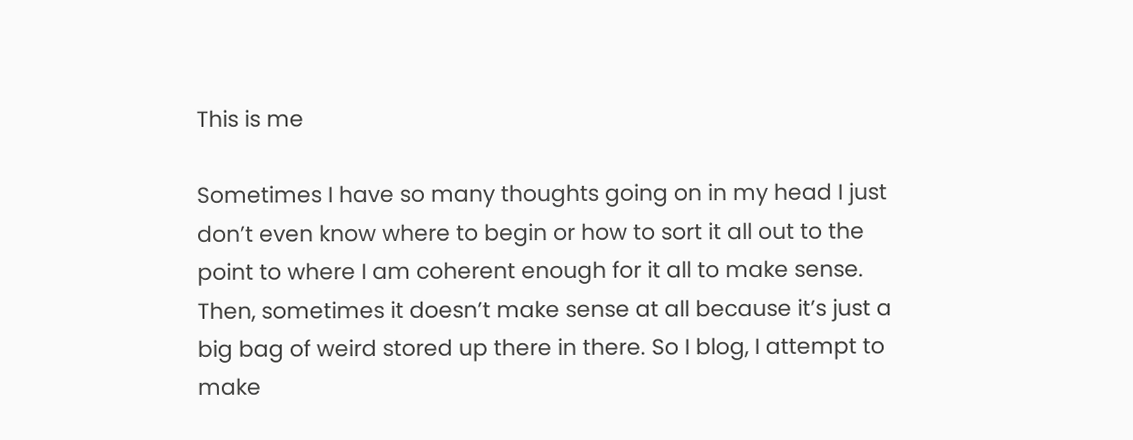This is me

Sometimes I have so many thoughts going on in my head I just don’t even know where to begin or how to sort it all out to the point to where I am coherent enough for it all to make sense. Then, sometimes it doesn’t make sense at all because it’s just a big bag of weird stored up there in there. So I blog, I attempt to make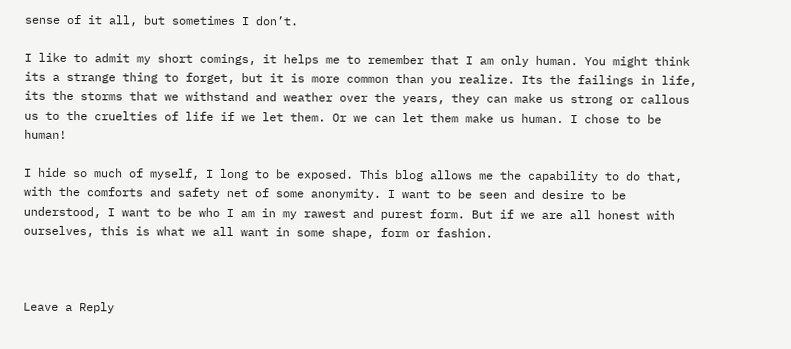sense of it all, but sometimes I don’t.

I like to admit my short comings, it helps me to remember that I am only human. You might think its a strange thing to forget, but it is more common than you realize. Its the failings in life, its the storms that we withstand and weather over the years, they can make us strong or callous us to the cruelties of life if we let them. Or we can let them make us human. I chose to be human!

I hide so much of myself, I long to be exposed. This blog allows me the capability to do that, with the comforts and safety net of some anonymity. I want to be seen and desire to be understood, I want to be who I am in my rawest and purest form. But if we are all honest with ourselves, this is what we all want in some shape, form or fashion.



Leave a Reply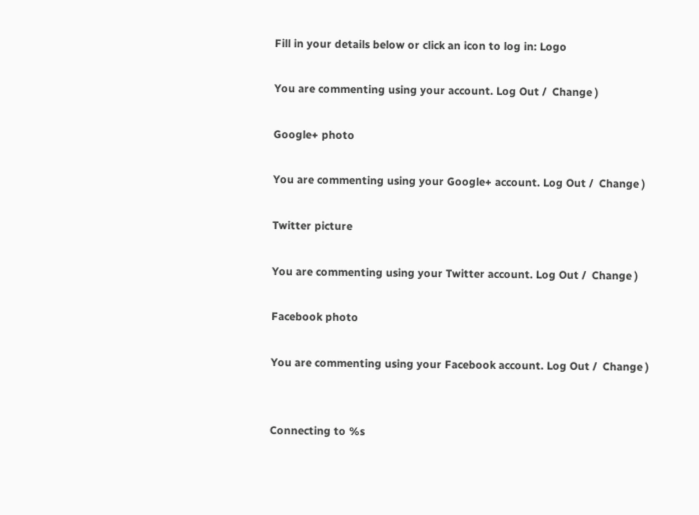Fill in your details below or click an icon to log in: Logo

You are commenting using your account. Log Out /  Change )

Google+ photo

You are commenting using your Google+ account. Log Out /  Change )

Twitter picture

You are commenting using your Twitter account. Log Out /  Change )

Facebook photo

You are commenting using your Facebook account. Log Out /  Change )


Connecting to %s